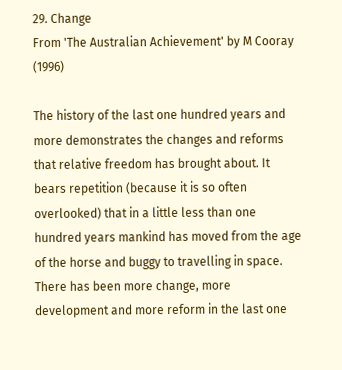29. Change
From 'The Australian Achievement' by M Cooray (1996)

The history of the last one hundred years and more demonstrates the changes and reforms that relative freedom has brought about. It bears repetition (because it is so often overlooked) that in a little less than one hundred years mankind has moved from the age of the horse and buggy to travelling in space. There has been more change, more development and more reform in the last one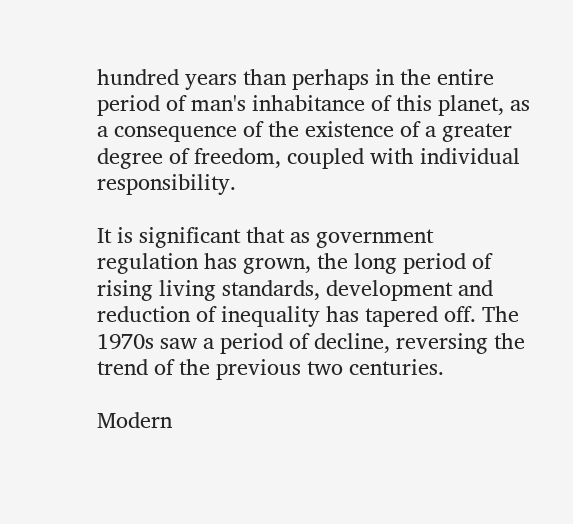hundred years than perhaps in the entire period of man's inhabitance of this planet, as a consequence of the existence of a greater degree of freedom, coupled with individual responsibility.

It is significant that as government regulation has grown, the long period of rising living standards, development and reduction of inequality has tapered off. The 1970s saw a period of decline, reversing the trend of the previous two centuries.

Modern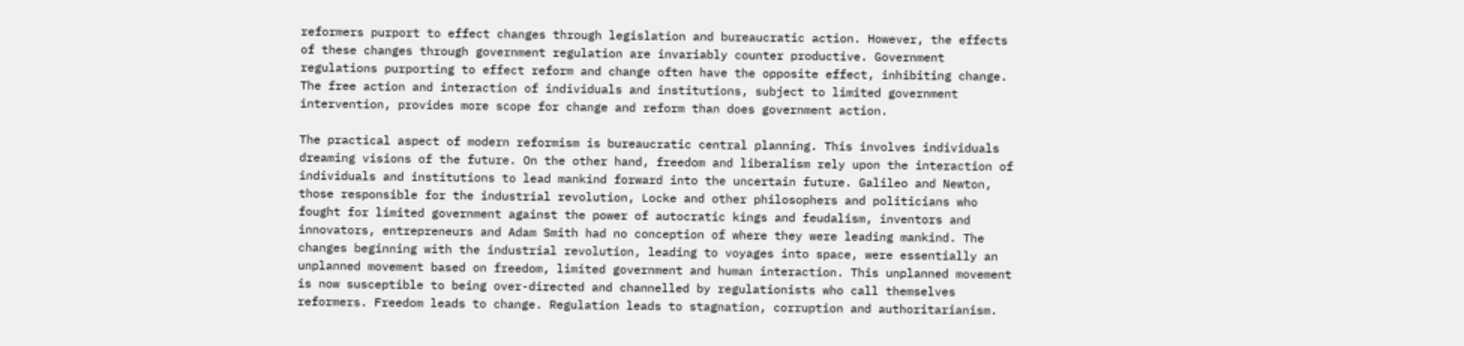reformers purport to effect changes through legislation and bureaucratic action. However, the effects of these changes through government regulation are invariably counter productive. Government regulations purporting to effect reform and change often have the opposite effect, inhibiting change. The free action and interaction of individuals and institutions, subject to limited government intervention, provides more scope for change and reform than does government action.

The practical aspect of modern reformism is bureaucratic central planning. This involves individuals dreaming visions of the future. On the other hand, freedom and liberalism rely upon the interaction of individuals and institutions to lead mankind forward into the uncertain future. Galileo and Newton, those responsible for the industrial revolution, Locke and other philosophers and politicians who fought for limited government against the power of autocratic kings and feudalism, inventors and innovators, entrepreneurs and Adam Smith had no conception of where they were leading mankind. The changes beginning with the industrial revolution, leading to voyages into space, were essentially an unplanned movement based on freedom, limited government and human interaction. This unplanned movement is now susceptible to being over-directed and channelled by regulationists who call themselves reformers. Freedom leads to change. Regulation leads to stagnation, corruption and authoritarianism.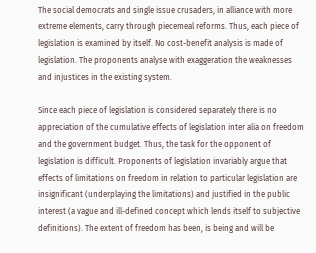The social democrats and single issue crusaders, in alliance with more extreme elements, carry through piecemeal reforms. Thus, each piece of legislation is examined by itself. No cost-benefit analysis is made of legislation. The proponents analyse with exaggeration the weaknesses and injustices in the existing system.

Since each piece of legislation is considered separately there is no appreciation of the cumulative effects of legislation inter alia on freedom and the government budget. Thus, the task for the opponent of legislation is difficult. Proponents of legislation invariably argue that effects of limitations on freedom in relation to particular legislation are insignificant (underplaying the limitations) and justified in the public interest (a vague and ill-defined concept which lends itself to subjective definitions). The extent of freedom has been, is being and will be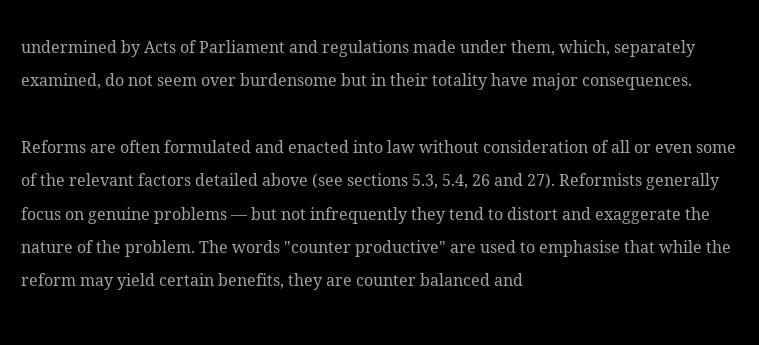undermined by Acts of Parliament and regulations made under them, which, separately examined, do not seem over burdensome but in their totality have major consequences.

Reforms are often formulated and enacted into law without consideration of all or even some of the relevant factors detailed above (see sections 5.3, 5.4, 26 and 27). Reformists generally focus on genuine problems — but not infrequently they tend to distort and exaggerate the nature of the problem. The words "counter productive" are used to emphasise that while the reform may yield certain benefits, they are counter balanced and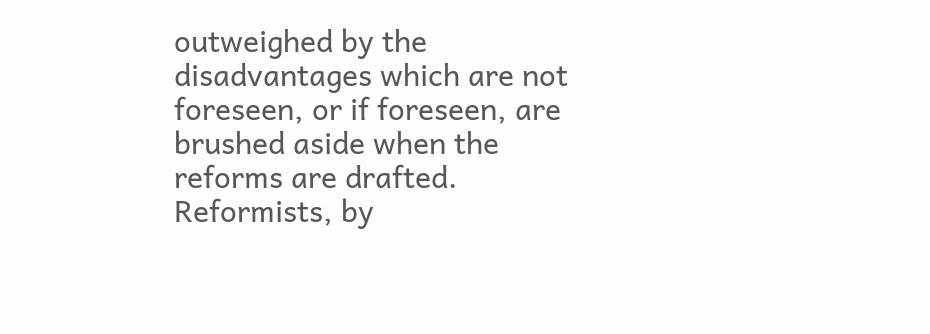outweighed by the disadvantages which are not foreseen, or if foreseen, are brushed aside when the reforms are drafted. Reformists, by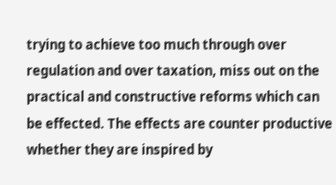trying to achieve too much through over regulation and over taxation, miss out on the practical and constructive reforms which can be effected. The effects are counter productive whether they are inspired by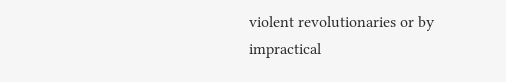violent revolutionaries or by impractical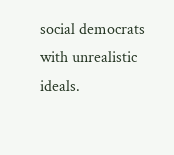social democrats with unrealistic ideals.